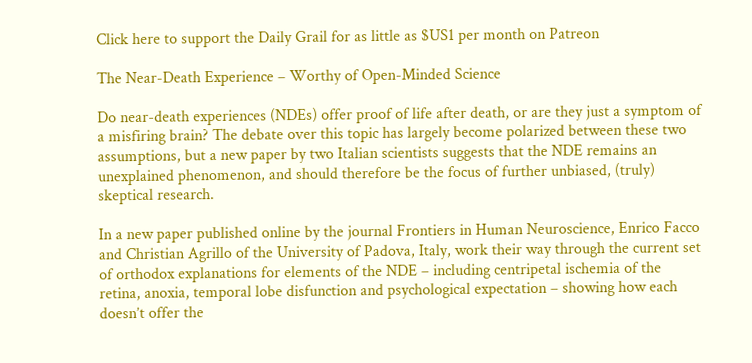Click here to support the Daily Grail for as little as $US1 per month on Patreon

The Near-Death Experience – Worthy of Open-Minded Science

Do near-death experiences (NDEs) offer proof of life after death, or are they just a symptom of a misfiring brain? The debate over this topic has largely become polarized between these two assumptions, but a new paper by two Italian scientists suggests that the NDE remains an unexplained phenomenon, and should therefore be the focus of further unbiased, (truly) skeptical research.

In a new paper published online by the journal Frontiers in Human Neuroscience, Enrico Facco and Christian Agrillo of the University of Padova, Italy, work their way through the current set of orthodox explanations for elements of the NDE – including centripetal ischemia of the retina, anoxia, temporal lobe disfunction and psychological expectation – showing how each doesn’t offer the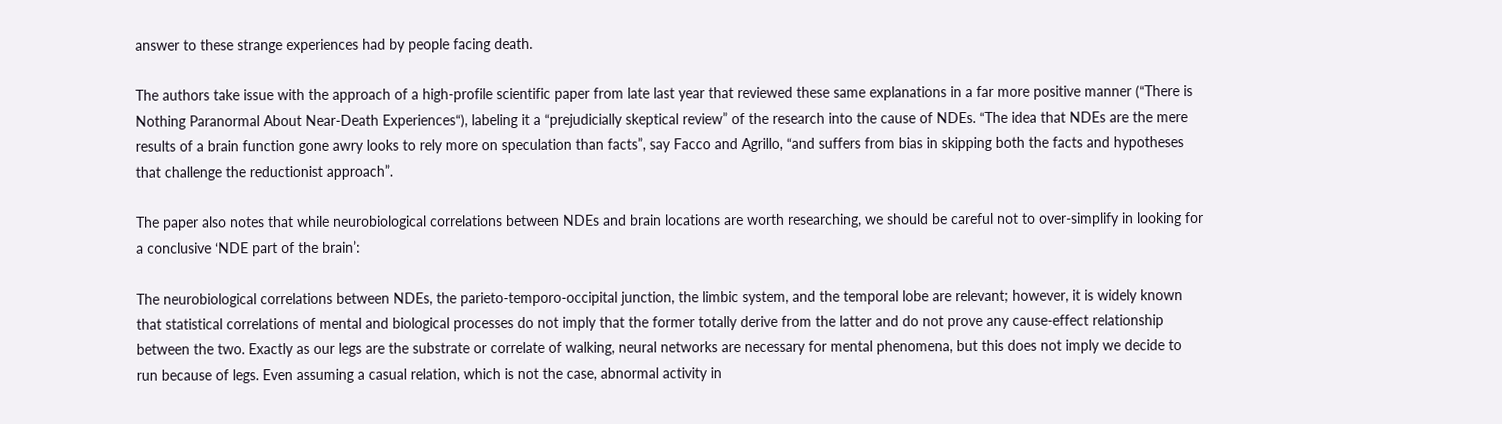answer to these strange experiences had by people facing death.

The authors take issue with the approach of a high-profile scientific paper from late last year that reviewed these same explanations in a far more positive manner (“There is Nothing Paranormal About Near-Death Experiences“), labeling it a “prejudicially skeptical review” of the research into the cause of NDEs. “The idea that NDEs are the mere results of a brain function gone awry looks to rely more on speculation than facts”, say Facco and Agrillo, “and suffers from bias in skipping both the facts and hypotheses that challenge the reductionist approach”.

The paper also notes that while neurobiological correlations between NDEs and brain locations are worth researching, we should be careful not to over-simplify in looking for a conclusive ‘NDE part of the brain’:

The neurobiological correlations between NDEs, the parieto-temporo-occipital junction, the limbic system, and the temporal lobe are relevant; however, it is widely known that statistical correlations of mental and biological processes do not imply that the former totally derive from the latter and do not prove any cause-effect relationship between the two. Exactly as our legs are the substrate or correlate of walking, neural networks are necessary for mental phenomena, but this does not imply we decide to run because of legs. Even assuming a casual relation, which is not the case, abnormal activity in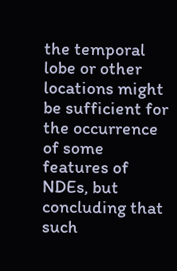the temporal lobe or other locations might be sufficient for the occurrence of some features of NDEs, but concluding that such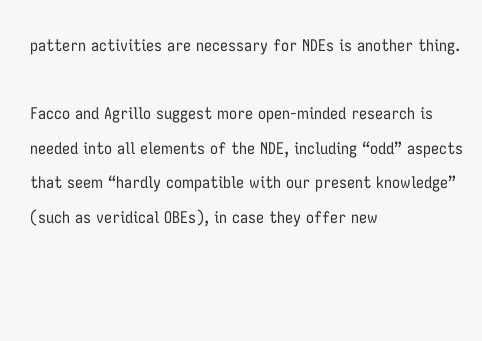pattern activities are necessary for NDEs is another thing.

Facco and Agrillo suggest more open-minded research is needed into all elements of the NDE, including “odd” aspects that seem “hardly compatible with our present knowledge” (such as veridical OBEs), in case they offer new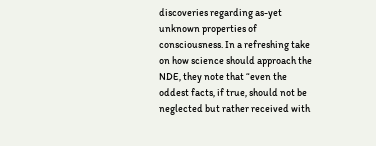discoveries regarding as-yet unknown properties of consciousness. In a refreshing take on how science should approach the NDE, they note that “even the oddest facts, if true, should not be neglected but rather received with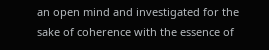an open mind and investigated for the sake of coherence with the essence of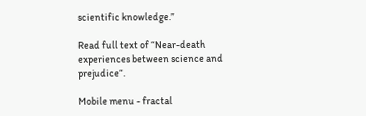scientific knowledge.”

Read full text of “Near-death experiences between science and prejudice“.

Mobile menu - fractal